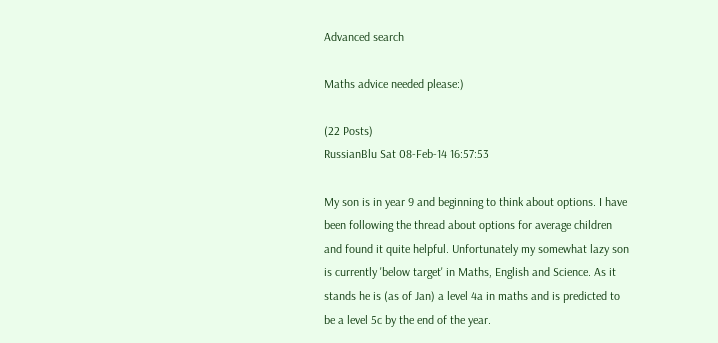Advanced search

Maths advice needed please:)

(22 Posts)
RussianBlu Sat 08-Feb-14 16:57:53

My son is in year 9 and beginning to think about options. I have been following the thread about options for average children and found it quite helpful. Unfortunately my somewhat lazy son is currently 'below target' in Maths, English and Science. As it stands he is (as of Jan) a level 4a in maths and is predicted to be a level 5c by the end of the year.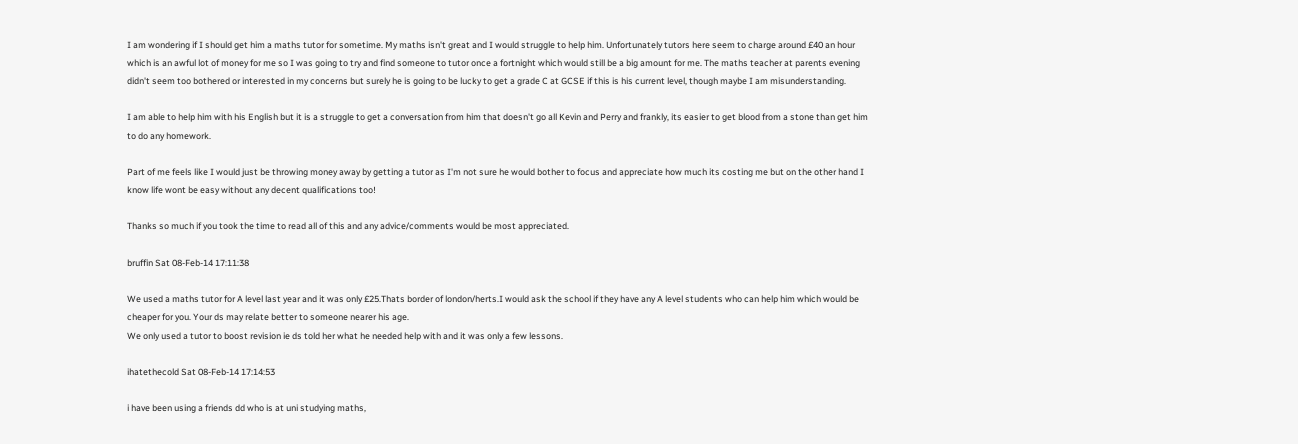I am wondering if I should get him a maths tutor for sometime. My maths isn't great and I would struggle to help him. Unfortunately tutors here seem to charge around £40 an hour which is an awful lot of money for me so I was going to try and find someone to tutor once a fortnight which would still be a big amount for me. The maths teacher at parents evening didn't seem too bothered or interested in my concerns but surely he is going to be lucky to get a grade C at GCSE if this is his current level, though maybe I am misunderstanding.

I am able to help him with his English but it is a struggle to get a conversation from him that doesn't go all Kevin and Perry and frankly, its easier to get blood from a stone than get him to do any homework.

Part of me feels like I would just be throwing money away by getting a tutor as I'm not sure he would bother to focus and appreciate how much its costing me but on the other hand I know life wont be easy without any decent qualifications too!

Thanks so much if you took the time to read all of this and any advice/comments would be most appreciated.

bruffin Sat 08-Feb-14 17:11:38

We used a maths tutor for A level last year and it was only £25.Thats border of london/herts.I would ask the school if they have any A level students who can help him which would be cheaper for you. Your ds may relate better to someone nearer his age.
We only used a tutor to boost revision ie ds told her what he needed help with and it was only a few lessons.

ihatethecold Sat 08-Feb-14 17:14:53

i have been using a friends dd who is at uni studying maths,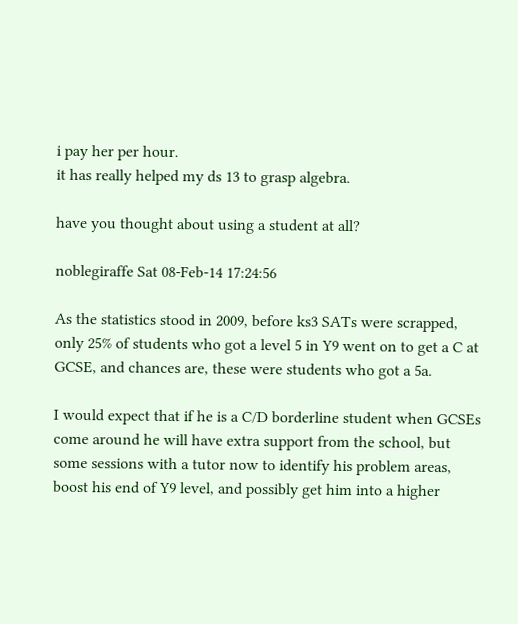i pay her per hour.
it has really helped my ds 13 to grasp algebra.

have you thought about using a student at all?

noblegiraffe Sat 08-Feb-14 17:24:56

As the statistics stood in 2009, before ks3 SATs were scrapped, only 25% of students who got a level 5 in Y9 went on to get a C at GCSE, and chances are, these were students who got a 5a.

I would expect that if he is a C/D borderline student when GCSEs come around he will have extra support from the school, but some sessions with a tutor now to identify his problem areas, boost his end of Y9 level, and possibly get him into a higher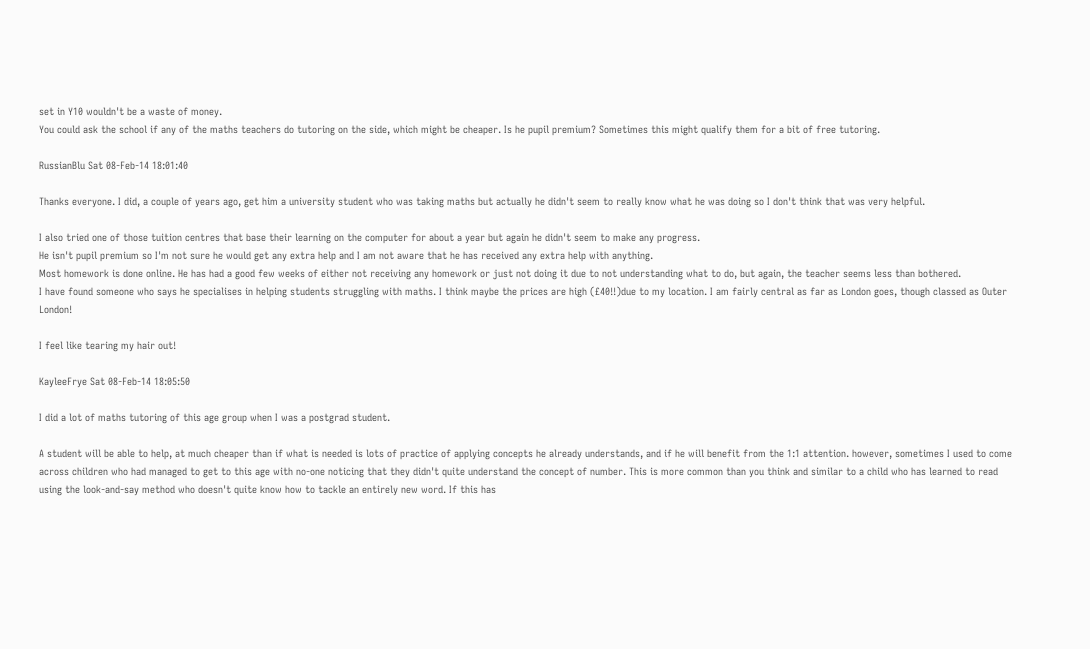set in Y10 wouldn't be a waste of money.
You could ask the school if any of the maths teachers do tutoring on the side, which might be cheaper. Is he pupil premium? Sometimes this might qualify them for a bit of free tutoring.

RussianBlu Sat 08-Feb-14 18:01:40

Thanks everyone. I did, a couple of years ago, get him a university student who was taking maths but actually he didn't seem to really know what he was doing so I don't think that was very helpful.

I also tried one of those tuition centres that base their learning on the computer for about a year but again he didn't seem to make any progress.
He isn't pupil premium so I'm not sure he would get any extra help and I am not aware that he has received any extra help with anything.
Most homework is done online. He has had a good few weeks of either not receiving any homework or just not doing it due to not understanding what to do, but again, the teacher seems less than bothered.
I have found someone who says he specialises in helping students struggling with maths. I think maybe the prices are high (£40!!)due to my location. I am fairly central as far as London goes, though classed as Outer London!

I feel like tearing my hair out!

KayleeFrye Sat 08-Feb-14 18:05:50

I did a lot of maths tutoring of this age group when I was a postgrad student.

A student will be able to help, at much cheaper than if what is needed is lots of practice of applying concepts he already understands, and if he will benefit from the 1:1 attention. however, sometimes I used to come across children who had managed to get to this age with no-one noticing that they didn't quite understand the concept of number. This is more common than you think and similar to a child who has learned to read using the look-and-say method who doesn't quite know how to tackle an entirely new word. If this has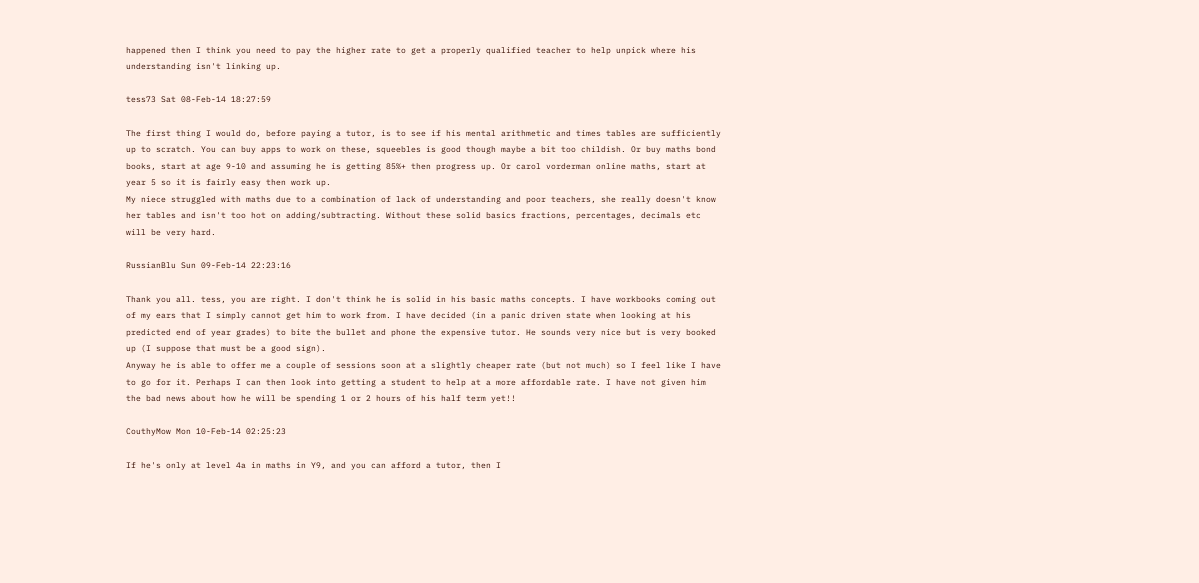happened then I think you need to pay the higher rate to get a properly qualified teacher to help unpick where his understanding isn't linking up.

tess73 Sat 08-Feb-14 18:27:59

The first thing I would do, before paying a tutor, is to see if his mental arithmetic and times tables are sufficiently up to scratch. You can buy apps to work on these, squeebles is good though maybe a bit too childish. Or buy maths bond books, start at age 9-10 and assuming he is getting 85%+ then progress up. Or carol vorderman online maths, start at year 5 so it is fairly easy then work up.
My niece struggled with maths due to a combination of lack of understanding and poor teachers, she really doesn't know her tables and isn't too hot on adding/subtracting. Without these solid basics fractions, percentages, decimals etc will be very hard.

RussianBlu Sun 09-Feb-14 22:23:16

Thank you all. tess, you are right. I don't think he is solid in his basic maths concepts. I have workbooks coming out of my ears that I simply cannot get him to work from. I have decided (in a panic driven state when looking at his predicted end of year grades) to bite the bullet and phone the expensive tutor. He sounds very nice but is very booked up (I suppose that must be a good sign).
Anyway he is able to offer me a couple of sessions soon at a slightly cheaper rate (but not much) so I feel like I have to go for it. Perhaps I can then look into getting a student to help at a more affordable rate. I have not given him the bad news about how he will be spending 1 or 2 hours of his half term yet!!

CouthyMow Mon 10-Feb-14 02:25:23

If he's only at level 4a in maths in Y9, and you can afford a tutor, then I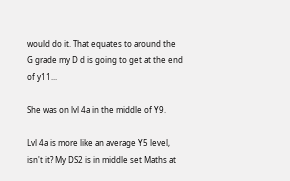would do it. That equates to around the G grade my D d is going to get at the end of y11...

She was on lvl 4a in the middle of Y9.

Lvl 4a is more like an average Y5 level, isn't it? My DS2 is in middle set Maths at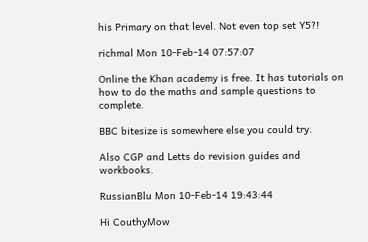his Primary on that level. Not even top set Y5?!

richmal Mon 10-Feb-14 07:57:07

Online the Khan academy is free. It has tutorials on how to do the maths and sample questions to complete.

BBC bitesize is somewhere else you could try.

Also CGP and Letts do revision guides and workbooks.

RussianBlu Mon 10-Feb-14 19:43:44

Hi CouthyMow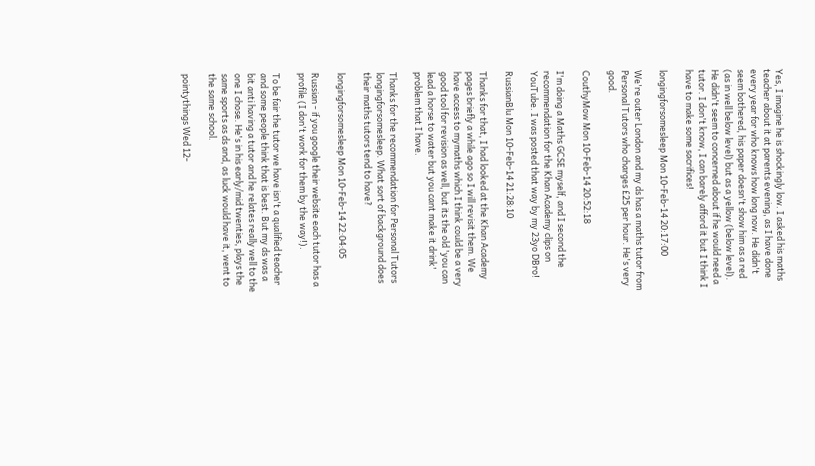Yes, I imagine he is shockingly low. I asked his maths teacher about it at parents evening, as I have done every year for who knows how long now. He didn't seem bothered, his paper doesn't show him as a red (as in well below level) but as a yellow (below level). He didn't seem to concerned about if he would need a tutor. I don't know, I can barely afford it but I think I have to make some sacrifices!

longingforsomesleep Mon 10-Feb-14 20:17:00

We're outer London and my ds has a maths tutor from Personal Tutors who charges £25 per hour. He's very good.

CouthyMow Mon 10-Feb-14 20:52:18

I'm doing a Maths GCSE myself, and I second the recommendation for the Khan Academy clips on YouTube. I was posted that way by my 23yo DBro!

RussianBlu Mon 10-Feb-14 21:28:10

Thanks for that, I had looked at the Khan Academy pages briefly a while ago so I will revisit them. We have access to mymaths which I think could be a very good tool for revision as well, but its the old 'you can lead a horse to water but you cant make it drink' problem that I have.

Thanks for the recommendation for Personal Tutors longingforsomesleep. What sort of background does their maths tutors tend to have?

longingforsomesleep Mon 10-Feb-14 22:04:05

Russian - if you google their website each tutor has a profile (I don't work for them by the way!).

To be fair the tutor we have isn't a qualified teacher and some people think that is best. But my ds was a bit anti having a tutor and he relates really well to the one I chose. He's in his early/mid twenties, plays the same sports as ds and, as luck would have it, went to the same school.

pointythings Wed 12-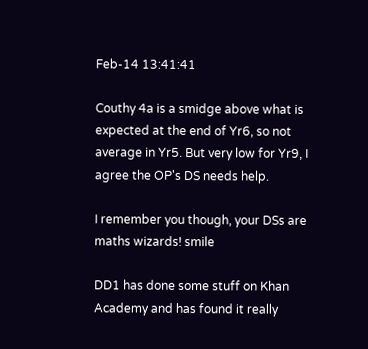Feb-14 13:41:41

Couthy 4a is a smidge above what is expected at the end of Yr6, so not average in Yr5. But very low for Yr9, I agree the OP's DS needs help.

I remember you though, your DSs are maths wizards! smile

DD1 has done some stuff on Khan Academy and has found it really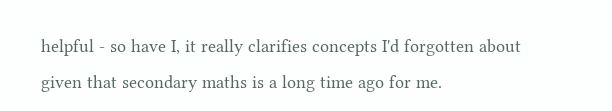helpful - so have I, it really clarifies concepts I'd forgotten about given that secondary maths is a long time ago for me.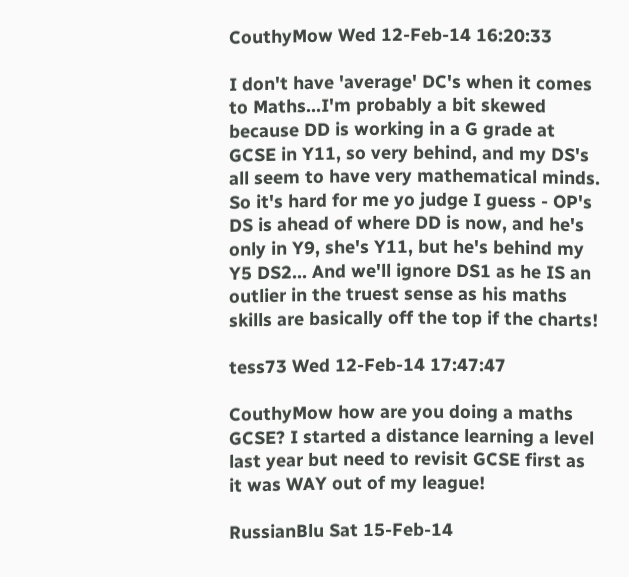CouthyMow Wed 12-Feb-14 16:20:33

I don't have 'average' DC's when it comes to Maths...I'm probably a bit skewed because DD is working in a G grade at GCSE in Y11, so very behind, and my DS's all seem to have very mathematical minds. So it's hard for me yo judge I guess - OP's DS is ahead of where DD is now, and he's only in Y9, she's Y11, but he's behind my Y5 DS2... And we'll ignore DS1 as he IS an outlier in the truest sense as his maths skills are basically off the top if the charts!

tess73 Wed 12-Feb-14 17:47:47

CouthyMow how are you doing a maths GCSE? I started a distance learning a level last year but need to revisit GCSE first as it was WAY out of my league!

RussianBlu Sat 15-Feb-14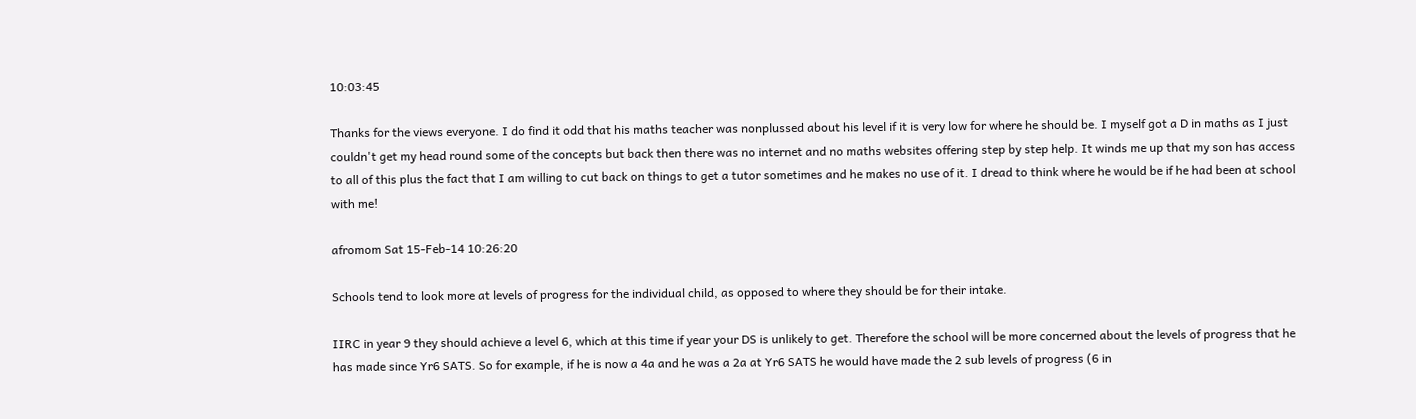10:03:45

Thanks for the views everyone. I do find it odd that his maths teacher was nonplussed about his level if it is very low for where he should be. I myself got a D in maths as I just couldn't get my head round some of the concepts but back then there was no internet and no maths websites offering step by step help. It winds me up that my son has access to all of this plus the fact that I am willing to cut back on things to get a tutor sometimes and he makes no use of it. I dread to think where he would be if he had been at school with me!

afromom Sat 15-Feb-14 10:26:20

Schools tend to look more at levels of progress for the individual child, as opposed to where they should be for their intake.

IIRC in year 9 they should achieve a level 6, which at this time if year your DS is unlikely to get. Therefore the school will be more concerned about the levels of progress that he has made since Yr6 SATS. So for example, if he is now a 4a and he was a 2a at Yr6 SATS he would have made the 2 sub levels of progress (6 in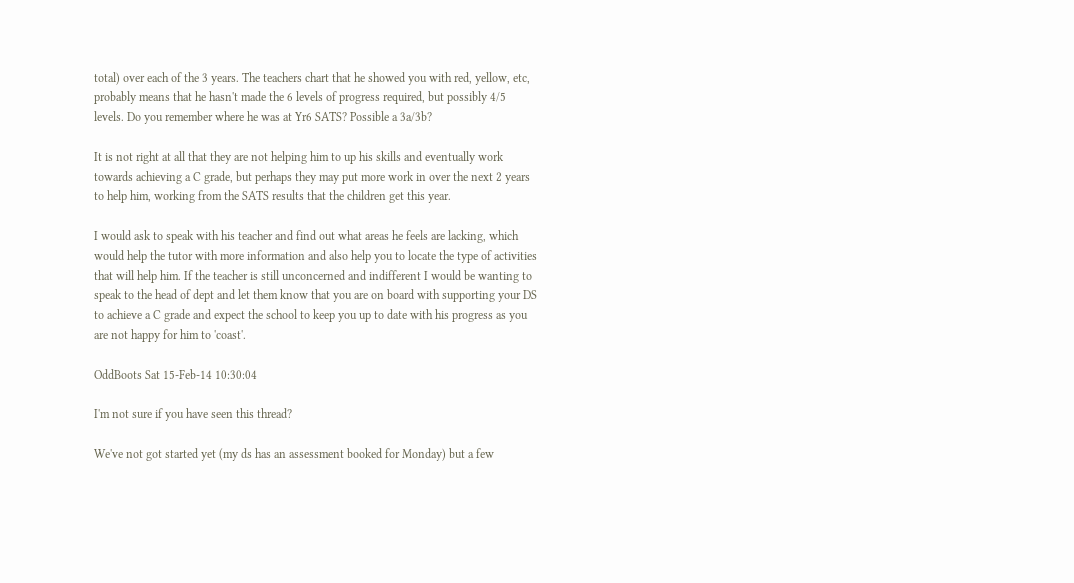total) over each of the 3 years. The teachers chart that he showed you with red, yellow, etc, probably means that he hasn't made the 6 levels of progress required, but possibly 4/5 levels. Do you remember where he was at Yr6 SATS? Possible a 3a/3b?

It is not right at all that they are not helping him to up his skills and eventually work towards achieving a C grade, but perhaps they may put more work in over the next 2 years to help him, working from the SATS results that the children get this year.

I would ask to speak with his teacher and find out what areas he feels are lacking, which would help the tutor with more information and also help you to locate the type of activities that will help him. If the teacher is still unconcerned and indifferent I would be wanting to speak to the head of dept and let them know that you are on board with supporting your DS to achieve a C grade and expect the school to keep you up to date with his progress as you are not happy for him to 'coast'.

OddBoots Sat 15-Feb-14 10:30:04

I'm not sure if you have seen this thread?

We've not got started yet (my ds has an assessment booked for Monday) but a few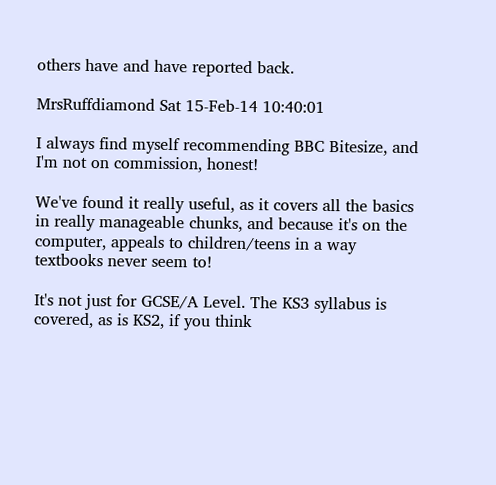others have and have reported back.

MrsRuffdiamond Sat 15-Feb-14 10:40:01

I always find myself recommending BBC Bitesize, and I'm not on commission, honest!

We've found it really useful, as it covers all the basics in really manageable chunks, and because it's on the computer, appeals to children/teens in a way textbooks never seem to!

It's not just for GCSE/A Level. The KS3 syllabus is covered, as is KS2, if you think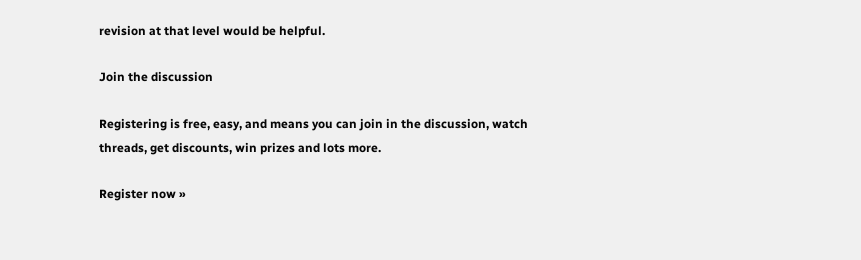revision at that level would be helpful.

Join the discussion

Registering is free, easy, and means you can join in the discussion, watch threads, get discounts, win prizes and lots more.

Register now »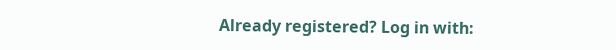Already registered? Log in with: